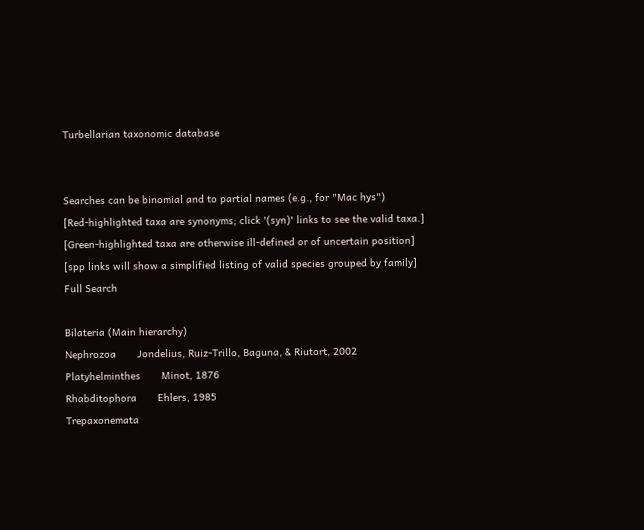Turbellarian taxonomic database


Searches can be binomial and to partial names (e.g., for "Mac hys")
[Red-highlighted taxa are synonyms; click '(syn)' links to see the valid taxa.]
[Green-highlighted taxa are otherwise ill-defined or of uncertain position]
[spp links will show a simplified listing of valid species grouped by family]
Full Search

Bilateria (Main hierarchy)
Nephrozoa       Jondelius, Ruiz-Trillo, Baguna, & Riutort, 2002
Platyhelminthes       Minot, 1876
Rhabditophora       Ehlers, 1985
Trepaxonemata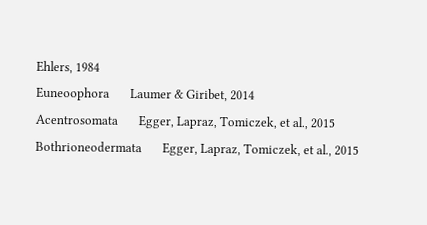Ehlers, 1984
Euneoophora       Laumer & Giribet, 2014
Acentrosomata       Egger, Lapraz, Tomiczek, et al., 2015
Bothrioneodermata       Egger, Lapraz, Tomiczek, et al., 2015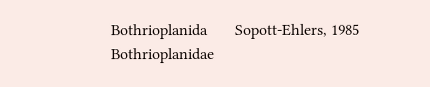Bothrioplanida       Sopott-Ehlers, 1985
Bothrioplanidae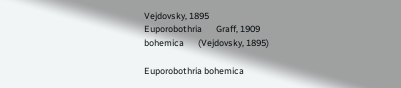Vejdovsky, 1895
Euporobothria       Graff, 1909
bohemica       (Vejdovsky, 1895)

Euporobothria bohemica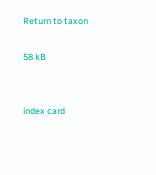Return to taxon

58 kB


index card